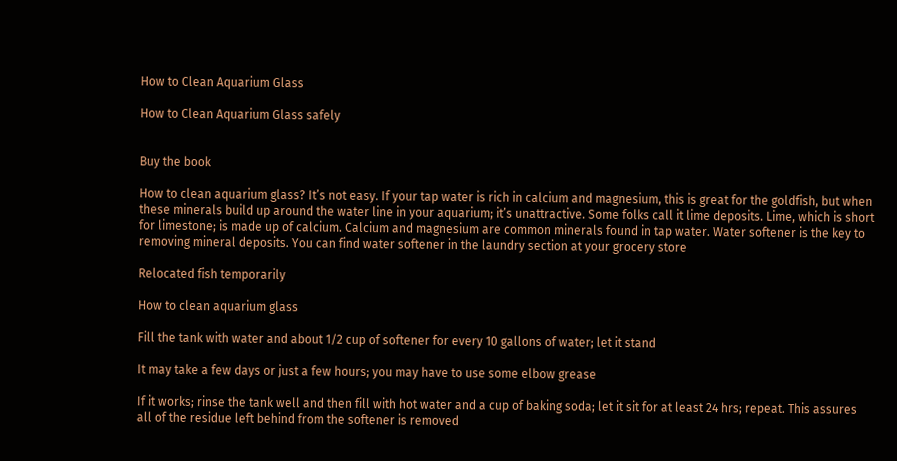How to Clean Aquarium Glass

How to Clean Aquarium Glass safely


Buy the book

How to clean aquarium glass? It’s not easy. If your tap water is rich in calcium and magnesium, this is great for the goldfish, but when these minerals build up around the water line in your aquarium; it’s unattractive. Some folks call it lime deposits. Lime, which is short for limestone; is made up of calcium. Calcium and magnesium are common minerals found in tap water. Water softener is the key to removing mineral deposits. You can find water softener in the laundry section at your grocery store

Relocated fish temporarily

How to clean aquarium glass

Fill the tank with water and about 1/2 cup of softener for every 10 gallons of water; let it stand

It may take a few days or just a few hours; you may have to use some elbow grease

If it works; rinse the tank well and then fill with hot water and a cup of baking soda; let it sit for at least 24 hrs; repeat. This assures all of the residue left behind from the softener is removed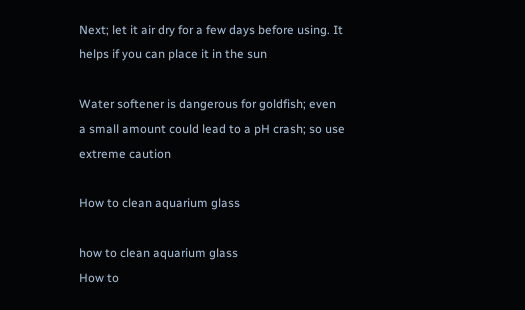Next; let it air dry for a few days before using. It helps if you can place it in the sun

Water softener is dangerous for goldfish; even a small amount could lead to a pH crash; so use extreme caution

How to clean aquarium glass

how to clean aquarium glass
How to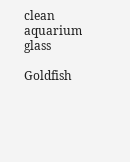clean aquarium glass

Goldfish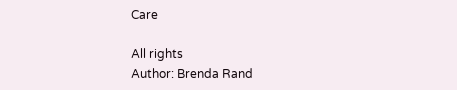Care

All rights
Author: Brenda Rand